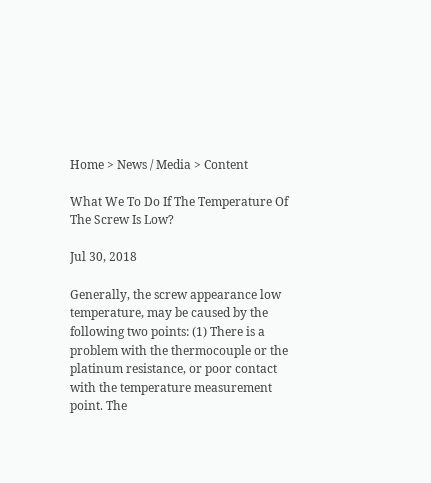Home > News / Media > Content

What We To Do If The Temperature Of The Screw Is Low?

Jul 30, 2018

Generally, the screw appearance low temperature, may be caused by the following two points: (1) There is a problem with the thermocouple or the platinum resistance, or poor contact with the temperature measurement point. The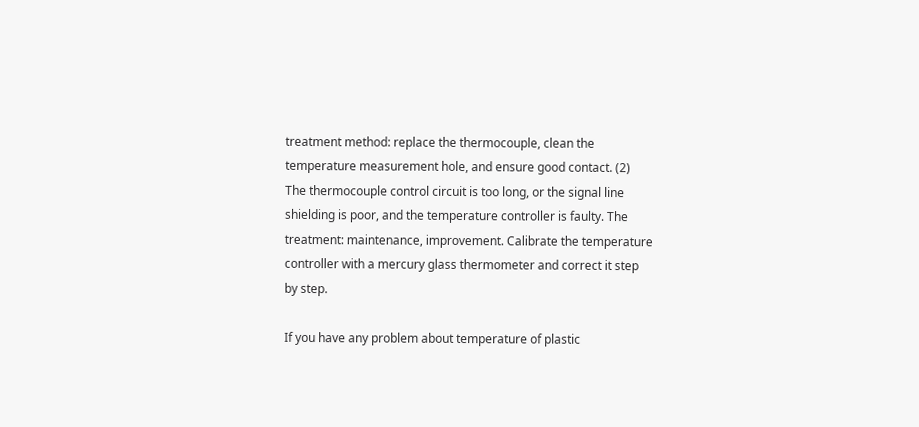treatment method: replace the thermocouple, clean the temperature measurement hole, and ensure good contact. (2) The thermocouple control circuit is too long, or the signal line shielding is poor, and the temperature controller is faulty. The treatment: maintenance, improvement. Calibrate the temperature controller with a mercury glass thermometer and correct it step by step.

If you have any problem about temperature of plastic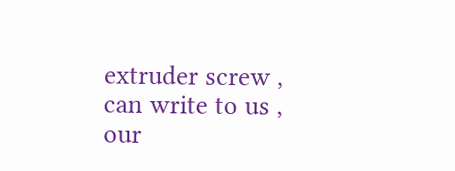extruder screw , can write to us , our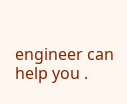engineer can help you .